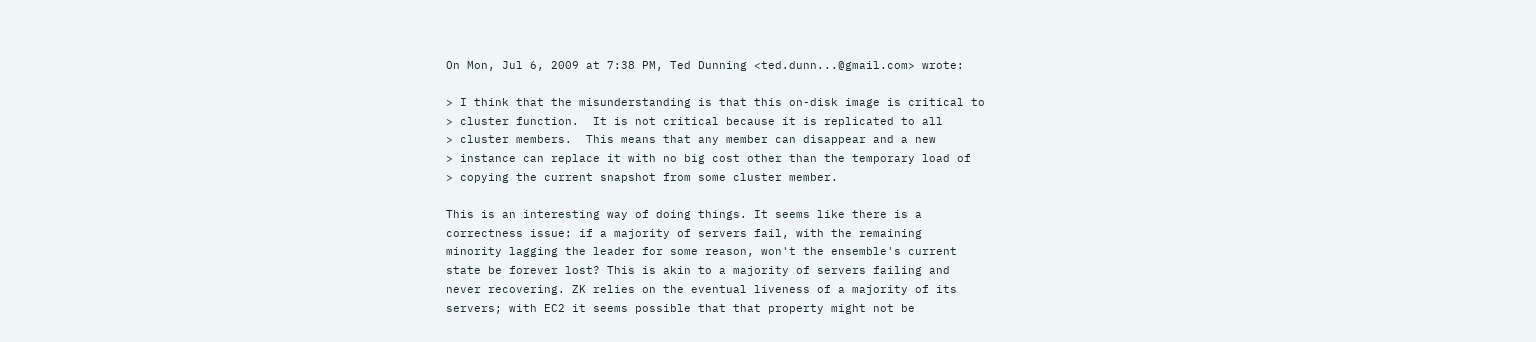On Mon, Jul 6, 2009 at 7:38 PM, Ted Dunning <ted.dunn...@gmail.com> wrote:

> I think that the misunderstanding is that this on-disk image is critical to
> cluster function.  It is not critical because it is replicated to all
> cluster members.  This means that any member can disappear and a new
> instance can replace it with no big cost other than the temporary load of
> copying the current snapshot from some cluster member.

This is an interesting way of doing things. It seems like there is a
correctness issue: if a majority of servers fail, with the remaining
minority lagging the leader for some reason, won't the ensemble's current
state be forever lost? This is akin to a majority of servers failing and
never recovering. ZK relies on the eventual liveness of a majority of its
servers; with EC2 it seems possible that that property might not be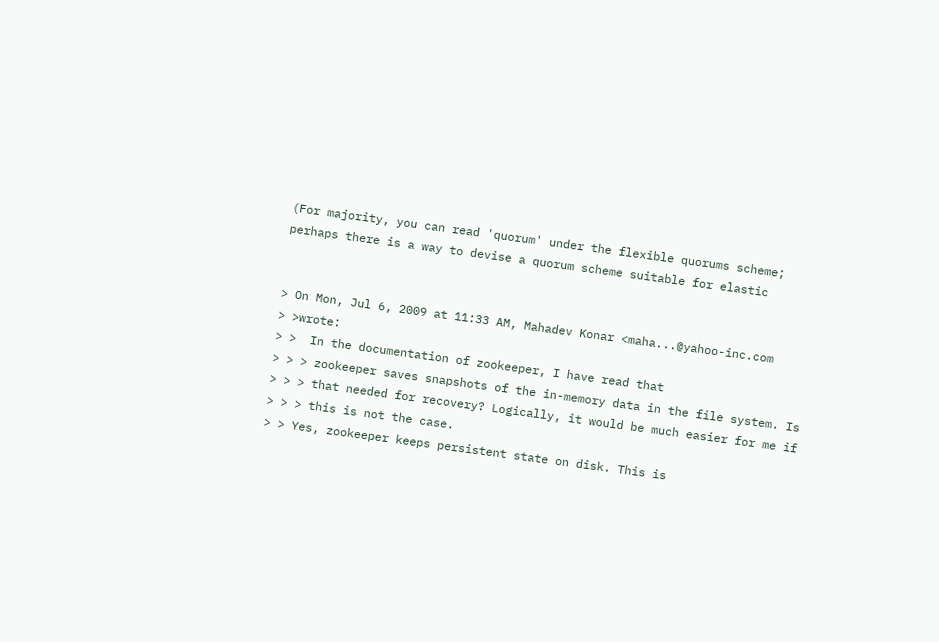(For majority, you can read 'quorum' under the flexible quorums scheme;
perhaps there is a way to devise a quorum scheme suitable for elastic


> On Mon, Jul 6, 2009 at 11:33 AM, Mahadev Konar <maha...@yahoo-inc.com
> >wrote:
> >  In the documentation of zookeeper, I have read that
> > > zookeeper saves snapshots of the in-memory data in the file system. Is
> > > that needed for recovery? Logically, it would be much easier for me if
> > > this is not the case.
> > Yes, zookeeper keeps persistent state on disk. This is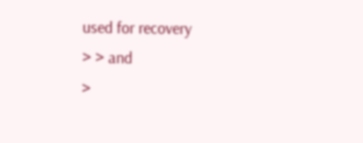used for recovery
> > and
>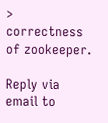> correctness of zookeeper.

Reply via email to